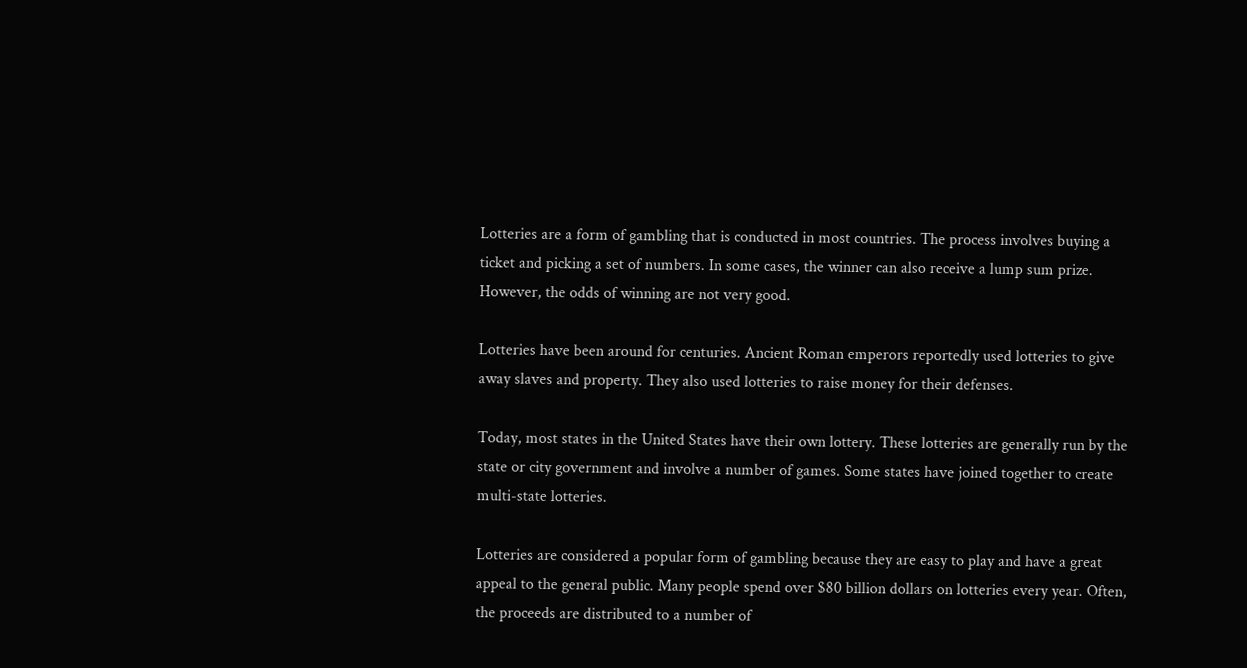Lotteries are a form of gambling that is conducted in most countries. The process involves buying a ticket and picking a set of numbers. In some cases, the winner can also receive a lump sum prize. However, the odds of winning are not very good.

Lotteries have been around for centuries. Ancient Roman emperors reportedly used lotteries to give away slaves and property. They also used lotteries to raise money for their defenses.

Today, most states in the United States have their own lottery. These lotteries are generally run by the state or city government and involve a number of games. Some states have joined together to create multi-state lotteries.

Lotteries are considered a popular form of gambling because they are easy to play and have a great appeal to the general public. Many people spend over $80 billion dollars on lotteries every year. Often, the proceeds are distributed to a number of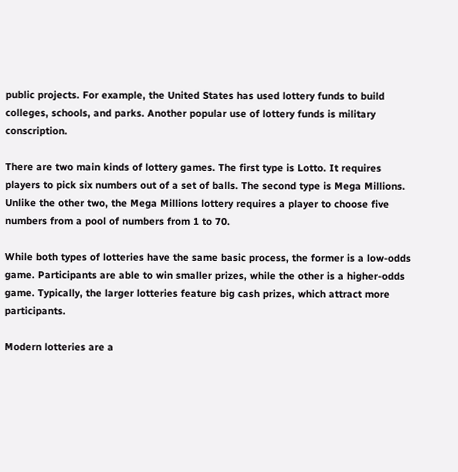public projects. For example, the United States has used lottery funds to build colleges, schools, and parks. Another popular use of lottery funds is military conscription.

There are two main kinds of lottery games. The first type is Lotto. It requires players to pick six numbers out of a set of balls. The second type is Mega Millions. Unlike the other two, the Mega Millions lottery requires a player to choose five numbers from a pool of numbers from 1 to 70.

While both types of lotteries have the same basic process, the former is a low-odds game. Participants are able to win smaller prizes, while the other is a higher-odds game. Typically, the larger lotteries feature big cash prizes, which attract more participants.

Modern lotteries are a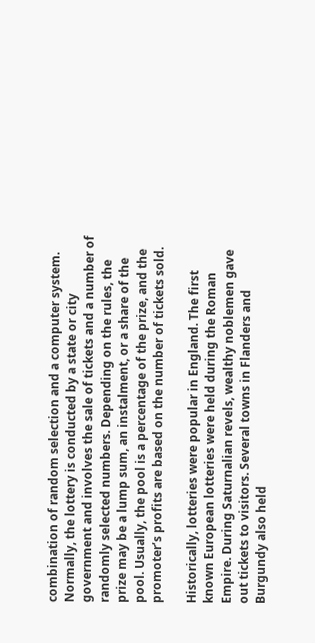combination of random selection and a computer system. Normally, the lottery is conducted by a state or city government and involves the sale of tickets and a number of randomly selected numbers. Depending on the rules, the prize may be a lump sum, an instalment, or a share of the pool. Usually, the pool is a percentage of the prize, and the promoter’s profits are based on the number of tickets sold.

Historically, lotteries were popular in England. The first known European lotteries were held during the Roman Empire. During Saturnalian revels, wealthy noblemen gave out tickets to visitors. Several towns in Flanders and Burgundy also held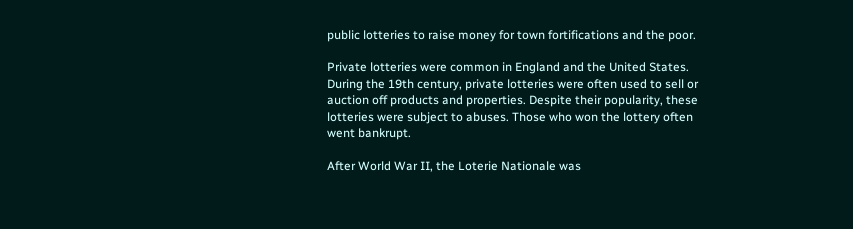public lotteries to raise money for town fortifications and the poor.

Private lotteries were common in England and the United States. During the 19th century, private lotteries were often used to sell or auction off products and properties. Despite their popularity, these lotteries were subject to abuses. Those who won the lottery often went bankrupt.

After World War II, the Loterie Nationale was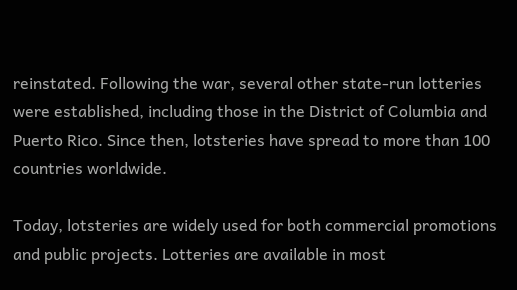reinstated. Following the war, several other state-run lotteries were established, including those in the District of Columbia and Puerto Rico. Since then, lotsteries have spread to more than 100 countries worldwide.

Today, lotsteries are widely used for both commercial promotions and public projects. Lotteries are available in most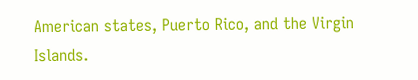American states, Puerto Rico, and the Virgin Islands.